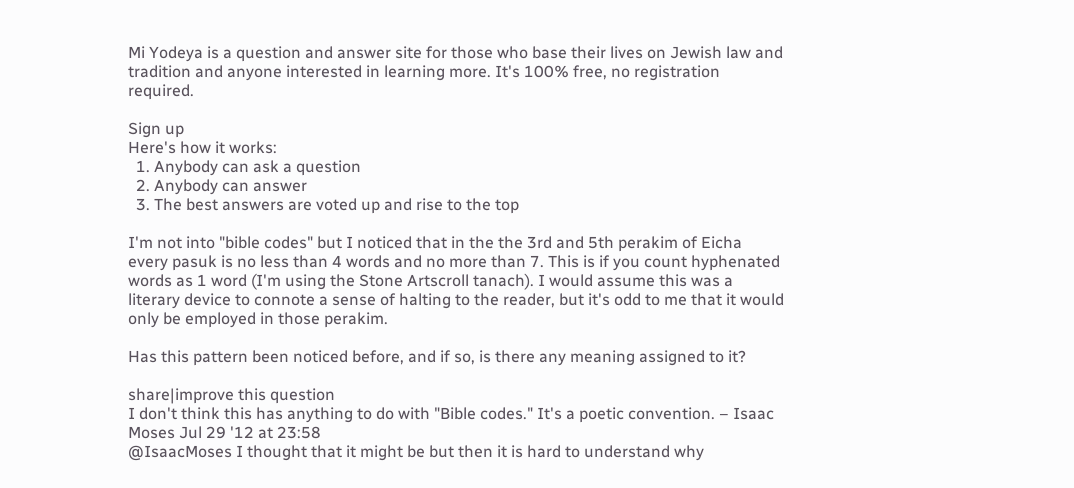Mi Yodeya is a question and answer site for those who base their lives on Jewish law and tradition and anyone interested in learning more. It's 100% free, no registration required.

Sign up
Here's how it works:
  1. Anybody can ask a question
  2. Anybody can answer
  3. The best answers are voted up and rise to the top

I'm not into "bible codes" but I noticed that in the the 3rd and 5th perakim of Eicha every pasuk is no less than 4 words and no more than 7. This is if you count hyphenated words as 1 word (I'm using the Stone Artscroll tanach). I would assume this was a literary device to connote a sense of halting to the reader, but it's odd to me that it would only be employed in those perakim.

Has this pattern been noticed before, and if so, is there any meaning assigned to it?

share|improve this question
I don't think this has anything to do with "Bible codes." It's a poetic convention. – Isaac Moses Jul 29 '12 at 23:58
@IsaacMoses I thought that it might be but then it is hard to understand why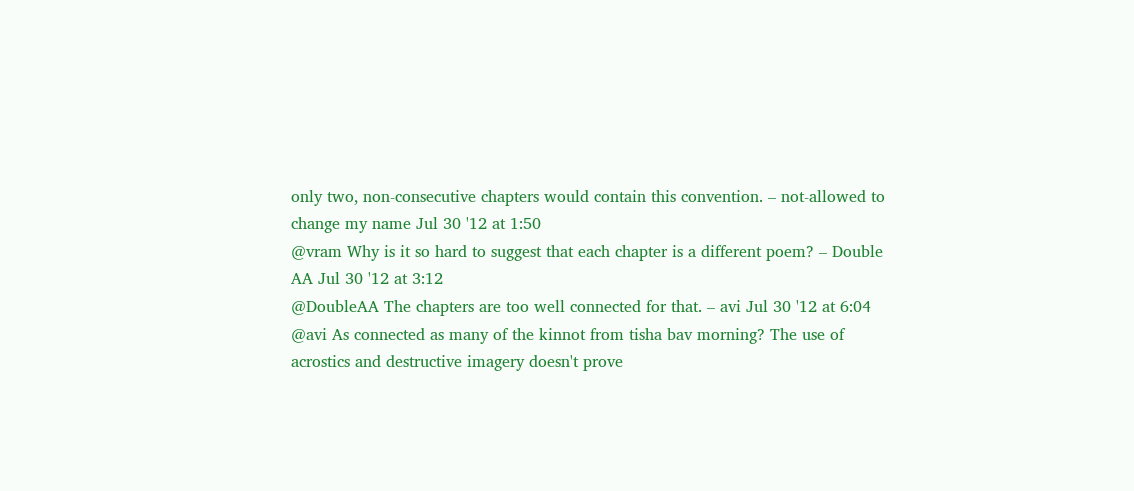only two, non-consecutive chapters would contain this convention. – not-allowed to change my name Jul 30 '12 at 1:50
@vram Why is it so hard to suggest that each chapter is a different poem? – Double AA Jul 30 '12 at 3:12
@DoubleAA The chapters are too well connected for that. – avi Jul 30 '12 at 6:04
@avi As connected as many of the kinnot from tisha bav morning? The use of acrostics and destructive imagery doesn't prove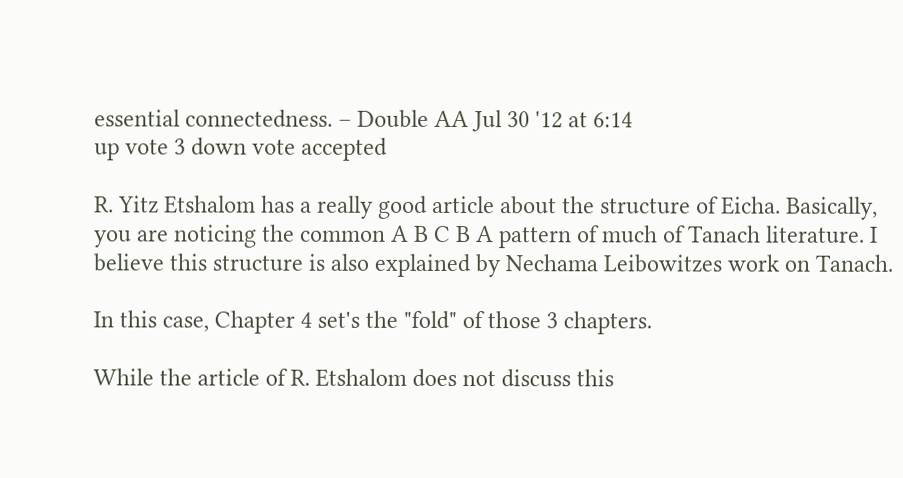essential connectedness. – Double AA Jul 30 '12 at 6:14
up vote 3 down vote accepted

R. Yitz Etshalom has a really good article about the structure of Eicha. Basically, you are noticing the common A B C B A pattern of much of Tanach literature. I believe this structure is also explained by Nechama Leibowitzes work on Tanach.

In this case, Chapter 4 set's the "fold" of those 3 chapters.

While the article of R. Etshalom does not discuss this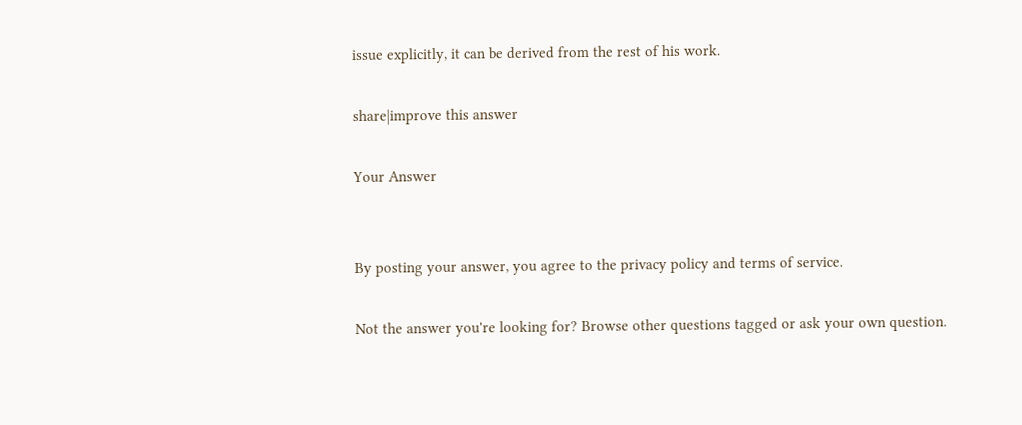issue explicitly, it can be derived from the rest of his work.

share|improve this answer

Your Answer


By posting your answer, you agree to the privacy policy and terms of service.

Not the answer you're looking for? Browse other questions tagged or ask your own question.